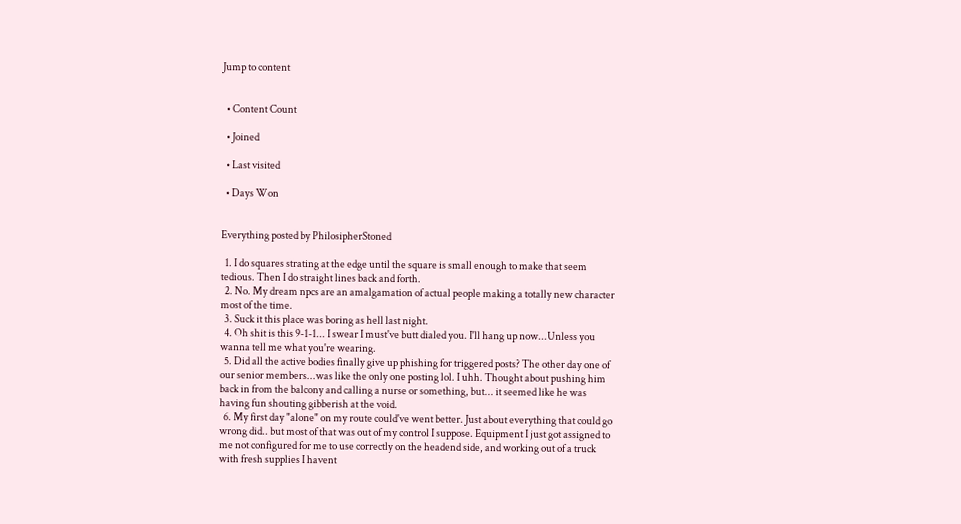Jump to content


  • Content Count

  • Joined

  • Last visited

  • Days Won


Everything posted by PhilosipherStoned

  1. I do squares strating at the edge until the square is small enough to make that seem tedious. Then I do straight lines back and forth.
  2. No. My dream npcs are an amalgamation of actual people making a totally new character most of the time.
  3. Suck it this place was boring as hell last night.
  4. Oh shit is this 9-1-1... I swear I must've butt dialed you. I'll hang up now...Unless you wanna tell me what you're wearing.
  5. Did all the active bodies finally give up phishing for triggered posts? The other day one of our senior members...was like the only one posting lol. I uhh. Thought about pushing him back in from the balcony and calling a nurse or something, but... it seemed like he was having fun shouting gibberish at the void.
  6. My first day "alone" on my route could've went better. Just about everything that could go wrong did.. but most of that was out of my control I suppose. Equipment I just got assigned to me not configured for me to use correctly on the headend side, and working out of a truck with fresh supplies I havent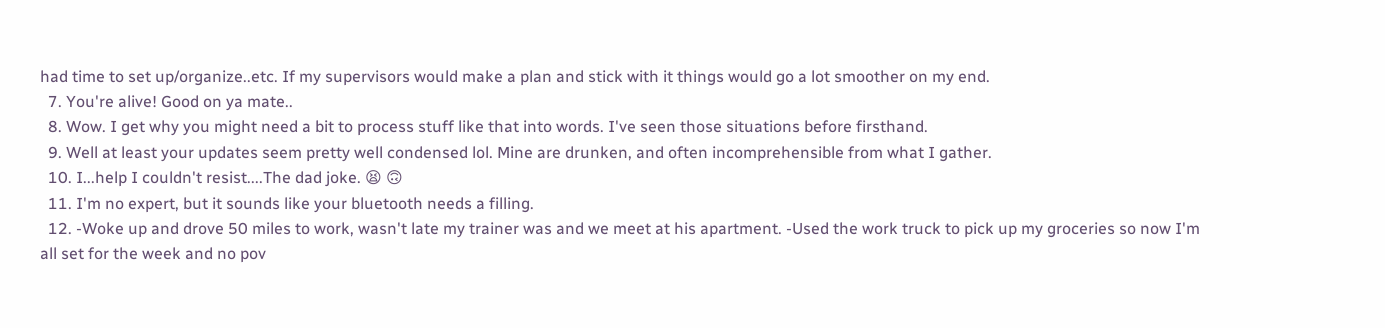had time to set up/organize..etc. If my supervisors would make a plan and stick with it things would go a lot smoother on my end.
  7. You're alive! Good on ya mate..
  8. Wow. I get why you might need a bit to process stuff like that into words. I've seen those situations before firsthand.
  9. Well at least your updates seem pretty well condensed lol. Mine are drunken, and often incomprehensible from what I gather.
  10. I...help I couldn't resist....The dad joke. 😫 🙃
  11. I'm no expert, but it sounds like your bluetooth needs a filling.
  12. -Woke up and drove 50 miles to work, wasn't late my trainer was and we meet at his apartment. -Used the work truck to pick up my groceries so now I'm all set for the week and no pov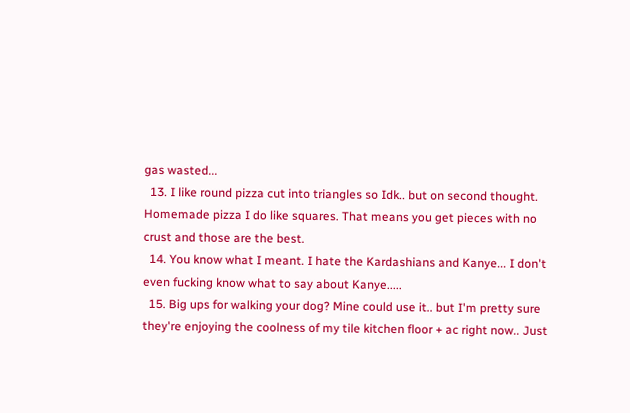gas wasted...
  13. I like round pizza cut into triangles so Idk.. but on second thought. Homemade pizza I do like squares. That means you get pieces with no crust and those are the best.
  14. You know what I meant. I hate the Kardashians and Kanye... I don't even fucking know what to say about Kanye.....
  15. Big ups for walking your dog? Mine could use it.. but I'm pretty sure they're enjoying the coolness of my tile kitchen floor + ac right now.. Just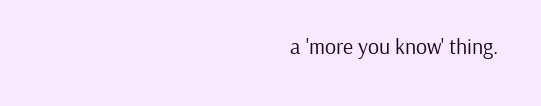a 'more you know' thing.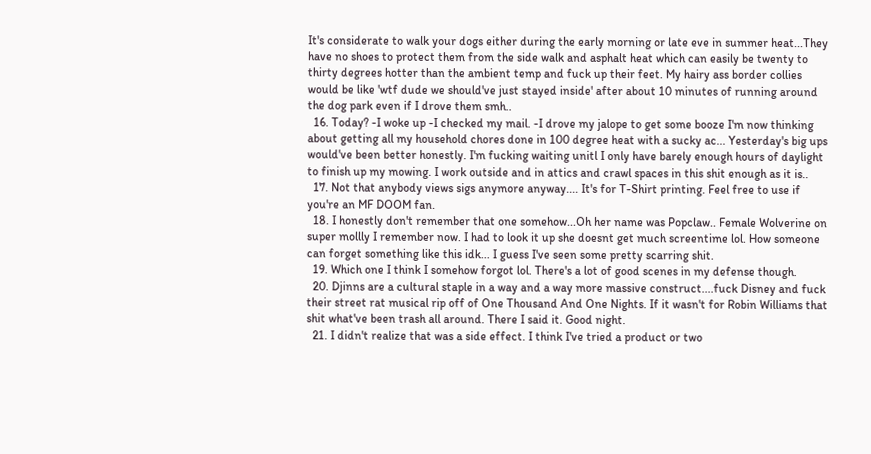It's considerate to walk your dogs either during the early morning or late eve in summer heat...They have no shoes to protect them from the side walk and asphalt heat which can easily be twenty to thirty degrees hotter than the ambient temp and fuck up their feet. My hairy ass border collies would be like 'wtf dude we should've just stayed inside' after about 10 minutes of running around the dog park even if I drove them smh..
  16. Today? -I woke up -I checked my mail. -I drove my jalope to get some booze I'm now thinking about getting all my household chores done in 100 degree heat with a sucky ac... Yesterday's big ups would've been better honestly. I'm fucking waiting unitl I only have barely enough hours of daylight to finish up my mowing. I work outside and in attics and crawl spaces in this shit enough as it is..
  17. Not that anybody views sigs anymore anyway.... It's for T-Shirt printing. Feel free to use if you're an MF DOOM fan.
  18. I honestly don't remember that one somehow...Oh her name was Popclaw.. Female Wolverine on super mollly I remember now. I had to look it up she doesnt get much screentime lol. How someone can forget something like this idk... I guess I've seen some pretty scarring shit.
  19. Which one I think I somehow forgot lol. There's a lot of good scenes in my defense though.
  20. Djinns are a cultural staple in a way and a way more massive construct....fuck Disney and fuck their street rat musical rip off of One Thousand And One Nights. If it wasn't for Robin Williams that shit what've been trash all around. There I said it. Good night.
  21. I didn't realize that was a side effect. I think I've tried a product or two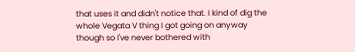that uses it and didn't notice that. I kind of dig the whole Vegata V thing I got going on anyway though so I've never bothered with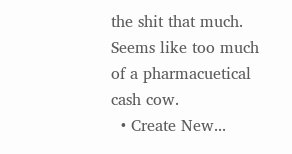the shit that much. Seems like too much of a pharmacuetical cash cow.
  • Create New...